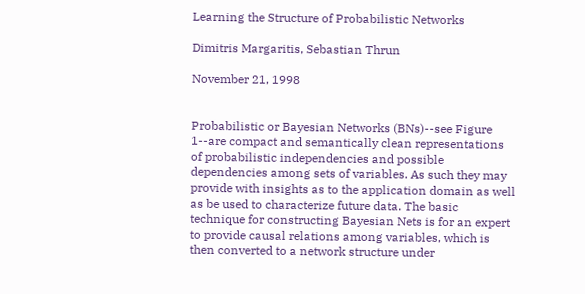Learning the Structure of Probabilistic Networks

Dimitris Margaritis, Sebastian Thrun

November 21, 1998


Probabilistic or Bayesian Networks (BNs)--see Figure 1--are compact and semantically clean representations of probabilistic independencies and possible dependencies among sets of variables. As such they may provide with insights as to the application domain as well as be used to characterize future data. The basic technique for constructing Bayesian Nets is for an expert to provide causal relations among variables, which is then converted to a network structure under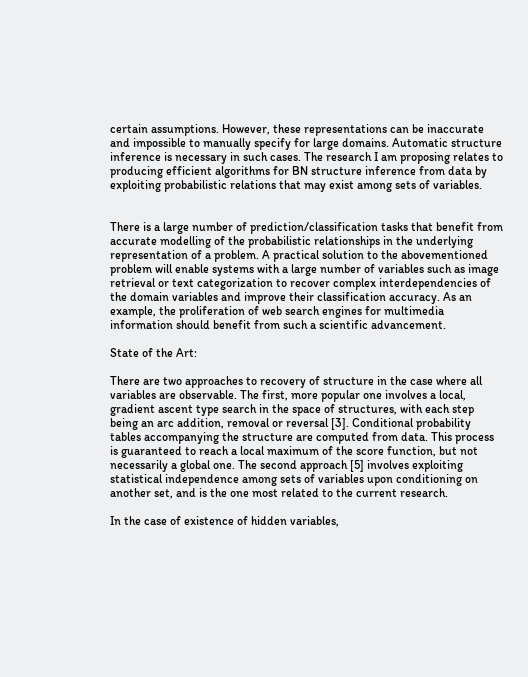certain assumptions. However, these representations can be inaccurate and impossible to manually specify for large domains. Automatic structure inference is necessary in such cases. The research I am proposing relates to producing efficient algorithms for BN structure inference from data by exploiting probabilistic relations that may exist among sets of variables.


There is a large number of prediction/classification tasks that benefit from accurate modelling of the probabilistic relationships in the underlying representation of a problem. A practical solution to the abovementioned problem will enable systems with a large number of variables such as image retrieval or text categorization to recover complex interdependencies of the domain variables and improve their classification accuracy. As an example, the proliferation of web search engines for multimedia information should benefit from such a scientific advancement.

State of the Art:

There are two approaches to recovery of structure in the case where all variables are observable. The first, more popular one involves a local, gradient ascent type search in the space of structures, with each step being an arc addition, removal or reversal [3]. Conditional probability tables accompanying the structure are computed from data. This process is guaranteed to reach a local maximum of the score function, but not necessarily a global one. The second approach [5] involves exploiting statistical independence among sets of variables upon conditioning on another set, and is the one most related to the current research.

In the case of existence of hidden variables,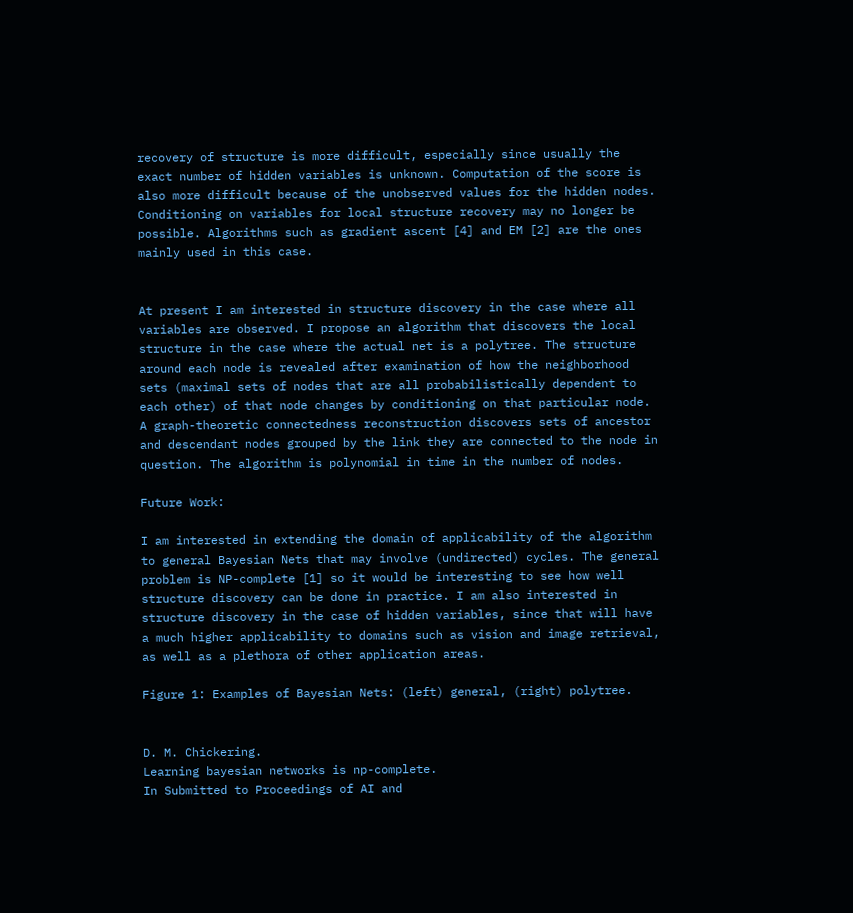recovery of structure is more difficult, especially since usually the exact number of hidden variables is unknown. Computation of the score is also more difficult because of the unobserved values for the hidden nodes. Conditioning on variables for local structure recovery may no longer be possible. Algorithms such as gradient ascent [4] and EM [2] are the ones mainly used in this case.


At present I am interested in structure discovery in the case where all variables are observed. I propose an algorithm that discovers the local structure in the case where the actual net is a polytree. The structure around each node is revealed after examination of how the neighborhood sets (maximal sets of nodes that are all probabilistically dependent to each other) of that node changes by conditioning on that particular node. A graph-theoretic connectedness reconstruction discovers sets of ancestor and descendant nodes grouped by the link they are connected to the node in question. The algorithm is polynomial in time in the number of nodes.

Future Work:

I am interested in extending the domain of applicability of the algorithm to general Bayesian Nets that may involve (undirected) cycles. The general problem is NP-complete [1] so it would be interesting to see how well structure discovery can be done in practice. I am also interested in structure discovery in the case of hidden variables, since that will have a much higher applicability to domains such as vision and image retrieval, as well as a plethora of other application areas.

Figure 1: Examples of Bayesian Nets: (left) general, (right) polytree.


D. M. Chickering.
Learning bayesian networks is np-complete.
In Submitted to Proceedings of AI and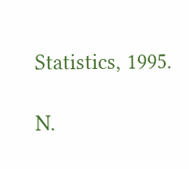Statistics, 1995.

N.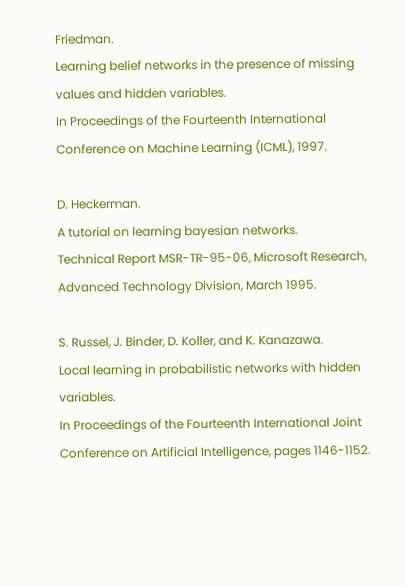Friedman.
Learning belief networks in the presence of missing values and hidden variables.
In Proceedings of the Fourteenth International Conference on Machine Learning (ICML), 1997.

D. Heckerman.
A tutorial on learning bayesian networks.
Technical Report MSR-TR-95-06, Microsoft Research, Advanced Technology Division, March 1995.

S. Russel, J. Binder, D. Koller, and K. Kanazawa.
Local learning in probabilistic networks with hidden variables.
In Proceedings of the Fourteenth International Joint Conference on Artificial Intelligence, pages 1146-1152.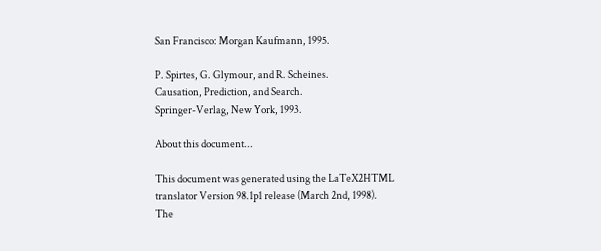San Francisco: Morgan Kaufmann, 1995.

P. Spirtes, G. Glymour, and R. Scheines.
Causation, Prediction, and Search.
Springer-Verlag, New York, 1993.

About this document...

This document was generated using the LaTeX2HTML translator Version 98.1p1 release (March 2nd, 1998).
The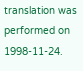translation was performed on 1998-11-24.